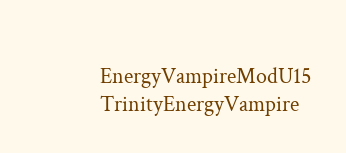EnergyVampireModU15 TrinityEnergyVampire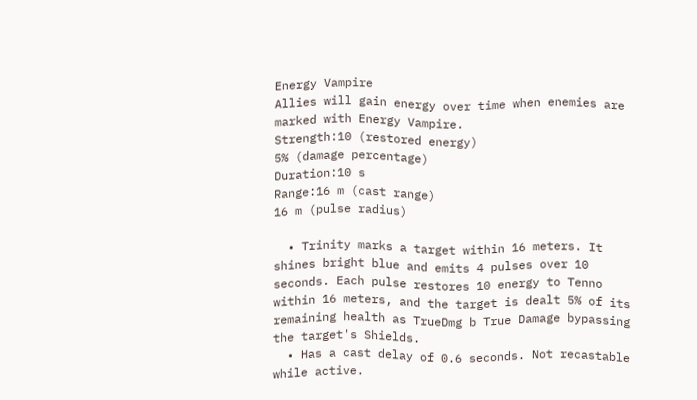Energy Vampire
Allies will gain energy over time when enemies are marked with Energy Vampire.
Strength:10 (restored energy)
5% (damage percentage)
Duration:10 s
Range:16 m (cast range)
16 m (pulse radius)

  • Trinity marks a target within 16 meters. It shines bright blue and emits 4 pulses over 10 seconds. Each pulse restores 10 energy to Tenno within 16 meters, and the target is dealt 5% of its remaining health as TrueDmg b True Damage bypassing the target's Shields.
  • Has a cast delay of 0.6 seconds. Not recastable while active.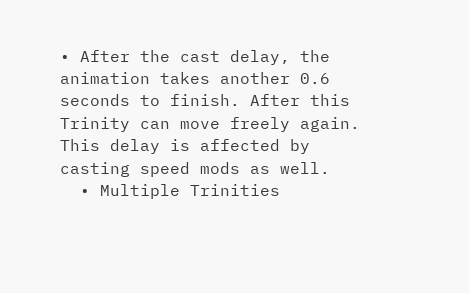• After the cast delay, the animation takes another 0.6 seconds to finish. After this Trinity can move freely again. This delay is affected by casting speed mods as well.
  • Multiple Trinities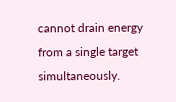cannot drain energy from a single target simultaneously.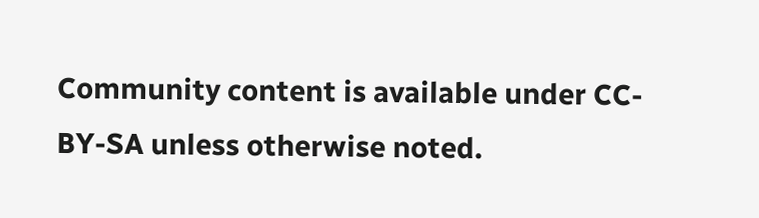Community content is available under CC-BY-SA unless otherwise noted.